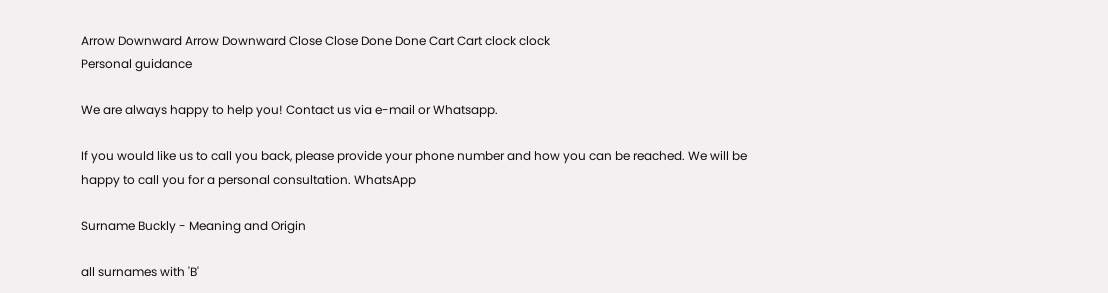Arrow Downward Arrow Downward Close Close Done Done Cart Cart clock clock
Personal guidance

We are always happy to help you! Contact us via e-mail or Whatsapp.

If you would like us to call you back, please provide your phone number and how you can be reached. We will be happy to call you for a personal consultation. WhatsApp

Surname Buckly - Meaning and Origin

all surnames with 'B'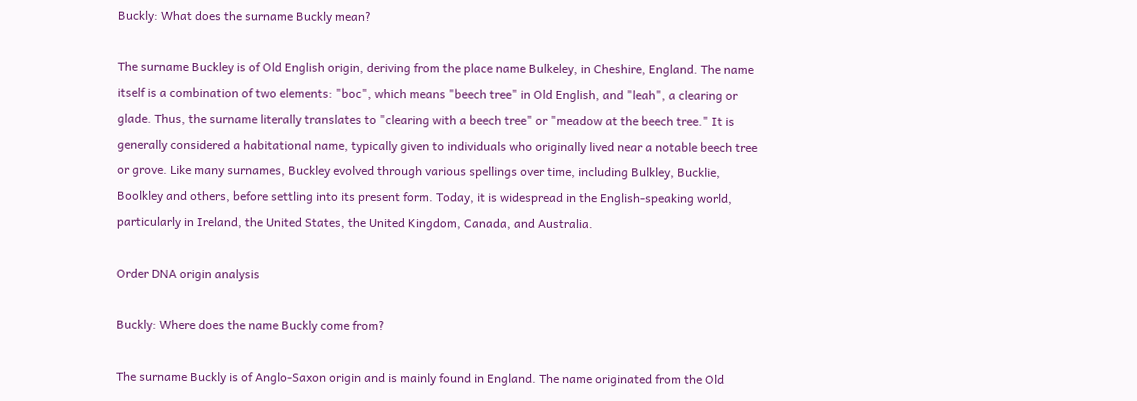Buckly: What does the surname Buckly mean?

The surname Buckley is of Old English origin, deriving from the place name Bulkeley, in Cheshire, England. The name itself is a combination of two elements: "boc", which means "beech tree" in Old English, and "leah", a clearing or glade. Thus, the surname literally translates to "clearing with a beech tree" or "meadow at the beech tree." It is generally considered a habitational name, typically given to individuals who originally lived near a notable beech tree or grove. Like many surnames, Buckley evolved through various spellings over time, including Bulkley, Bucklie, Boolkley and others, before settling into its present form. Today, it is widespread in the English-speaking world, particularly in Ireland, the United States, the United Kingdom, Canada, and Australia.

Order DNA origin analysis

Buckly: Where does the name Buckly come from?

The surname Buckly is of Anglo-Saxon origin and is mainly found in England. The name originated from the Old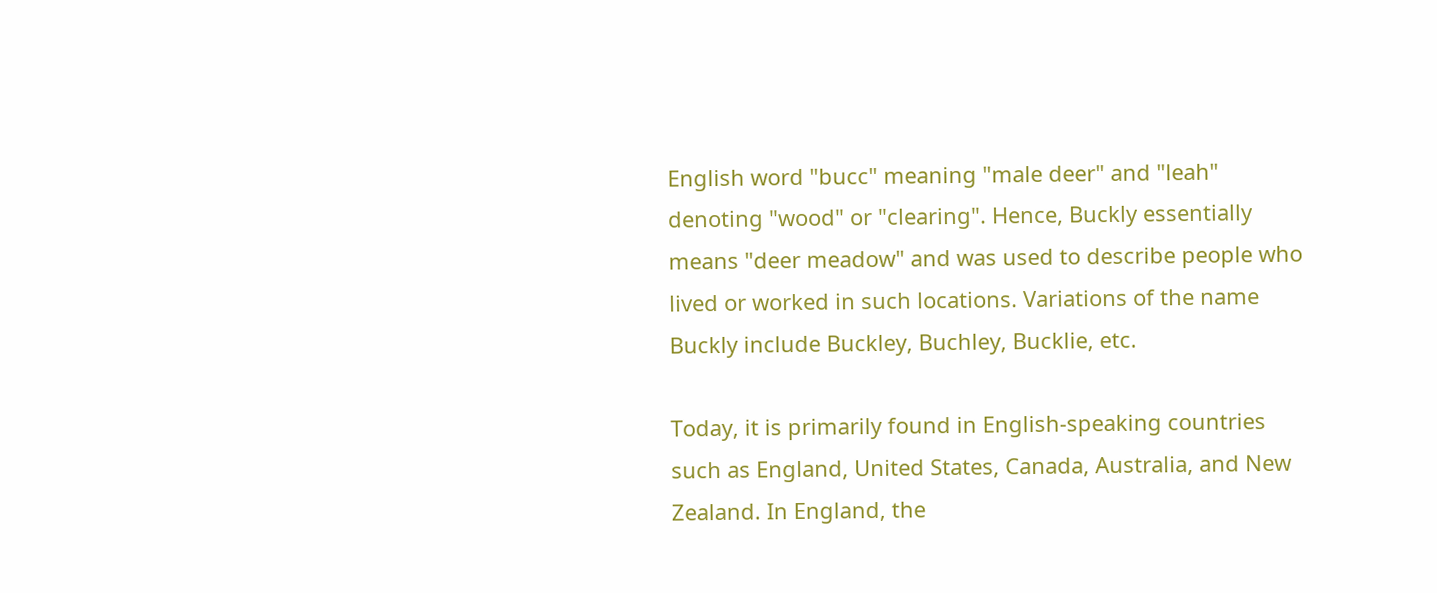English word "bucc" meaning "male deer" and "leah" denoting "wood" or "clearing". Hence, Buckly essentially means "deer meadow" and was used to describe people who lived or worked in such locations. Variations of the name Buckly include Buckley, Buchley, Bucklie, etc.

Today, it is primarily found in English-speaking countries such as England, United States, Canada, Australia, and New Zealand. In England, the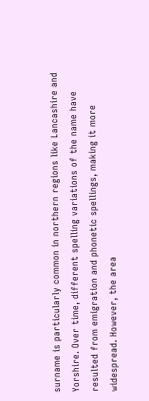surname is particularly common in northern regions like Lancashire and Yorshire. Over time, different spelling variations of the name have resulted from emigration and phonetic spellings, making it more widespread. However, the area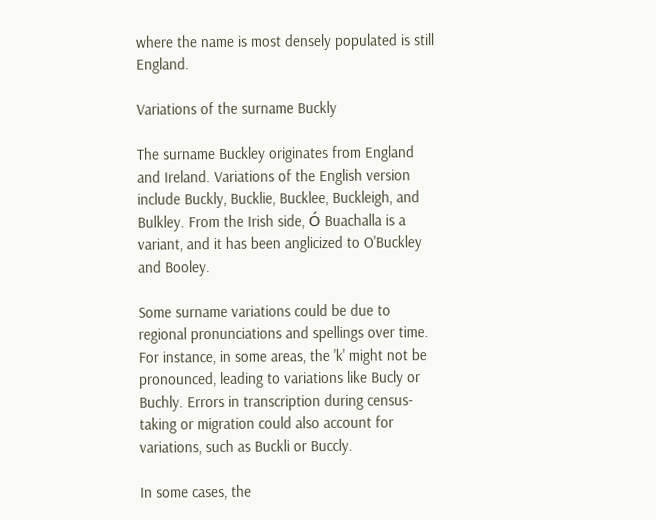where the name is most densely populated is still England.

Variations of the surname Buckly

The surname Buckley originates from England and Ireland. Variations of the English version include Buckly, Bucklie, Bucklee, Buckleigh, and Bulkley. From the Irish side, Ó Buachalla is a variant, and it has been anglicized to O'Buckley and Booley.

Some surname variations could be due to regional pronunciations and spellings over time. For instance, in some areas, the 'k' might not be pronounced, leading to variations like Bucly or Buchly. Errors in transcription during census-taking or migration could also account for variations, such as Buckli or Buccly.

In some cases, the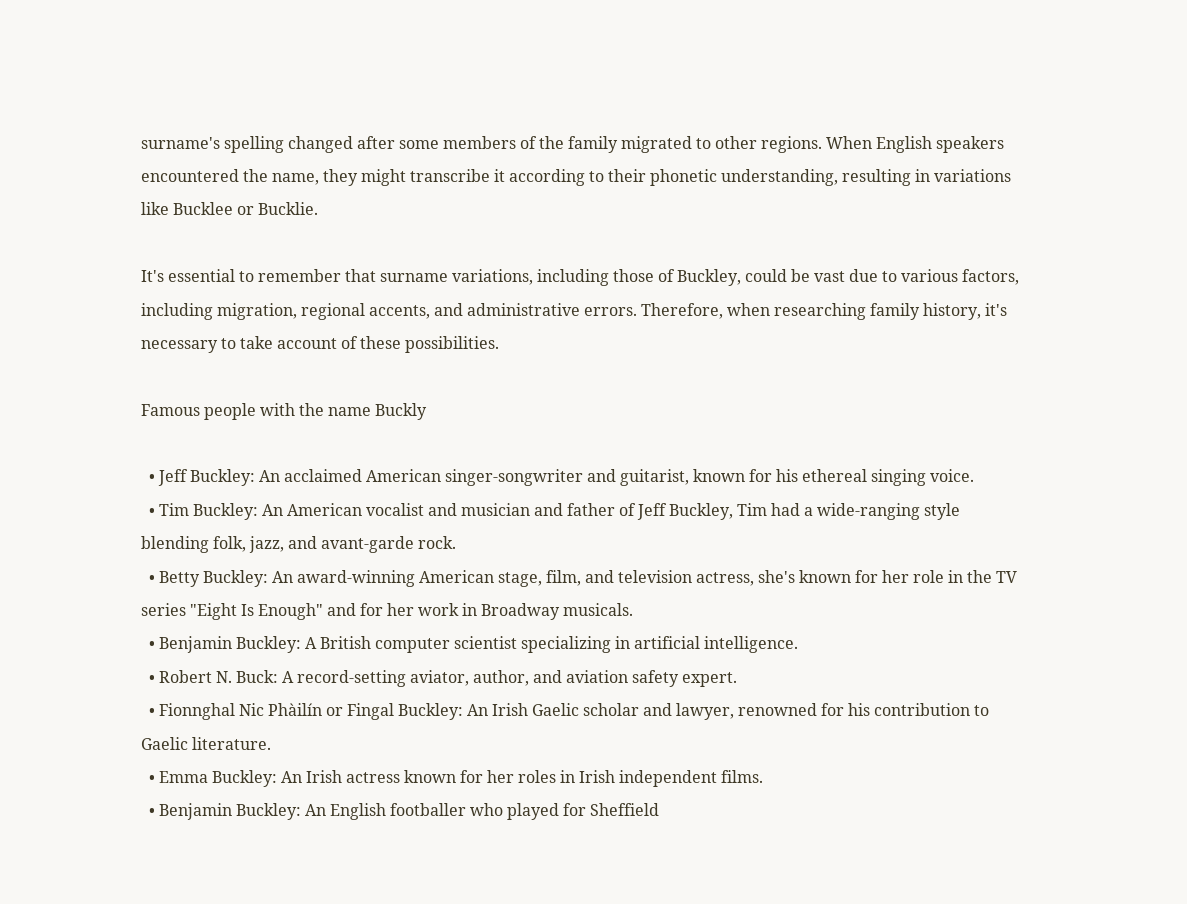surname's spelling changed after some members of the family migrated to other regions. When English speakers encountered the name, they might transcribe it according to their phonetic understanding, resulting in variations like Bucklee or Bucklie.

It's essential to remember that surname variations, including those of Buckley, could be vast due to various factors, including migration, regional accents, and administrative errors. Therefore, when researching family history, it's necessary to take account of these possibilities.

Famous people with the name Buckly

  • Jeff Buckley: An acclaimed American singer-songwriter and guitarist, known for his ethereal singing voice.
  • Tim Buckley: An American vocalist and musician and father of Jeff Buckley, Tim had a wide-ranging style blending folk, jazz, and avant-garde rock.
  • Betty Buckley: An award-winning American stage, film, and television actress, she's known for her role in the TV series "Eight Is Enough" and for her work in Broadway musicals.
  • Benjamin Buckley: A British computer scientist specializing in artificial intelligence.
  • Robert N. Buck: A record-setting aviator, author, and aviation safety expert.
  • Fionnghal Nic Phàilín or Fingal Buckley: An Irish Gaelic scholar and lawyer, renowned for his contribution to Gaelic literature.
  • Emma Buckley: An Irish actress known for her roles in Irish independent films.
  • Benjamin Buckley: An English footballer who played for Sheffield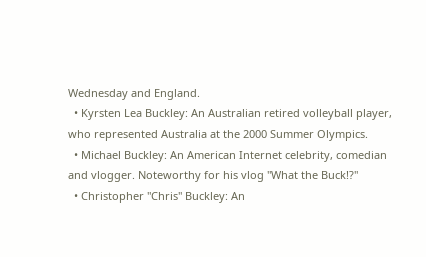Wednesday and England.
  • Kyrsten Lea Buckley: An Australian retired volleyball player, who represented Australia at the 2000 Summer Olympics.
  • Michael Buckley: An American Internet celebrity, comedian and vlogger. Noteworthy for his vlog "What the Buck!?"
  • Christopher "Chris" Buckley: An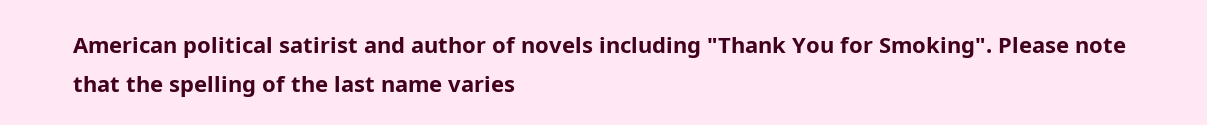American political satirist and author of novels including "Thank You for Smoking". Please note that the spelling of the last name varies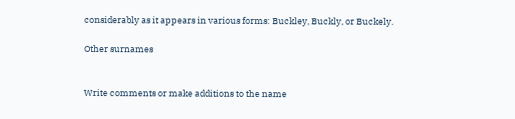considerably as it appears in various forms: Buckley, Buckly, or Buckely.

Other surnames


Write comments or make additions to the name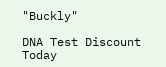"Buckly"

DNA Test Discount Today